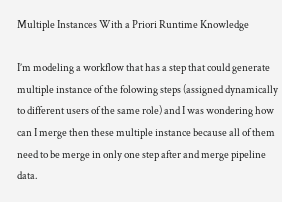Multiple Instances With a Priori Runtime Knowledge

I’m modeling a workflow that has a step that could generate multiple instance of the folowing steps (assigned dynamically to different users of the same role) and I was wondering how can I merge then these multiple instance because all of them need to be merge in only one step after and merge pipeline data.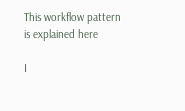This workflow pattern is explained here

I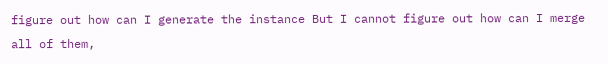figure out how can I generate the instance But I cannot figure out how can I merge all of them,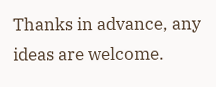Thanks in advance, any ideas are welcome.